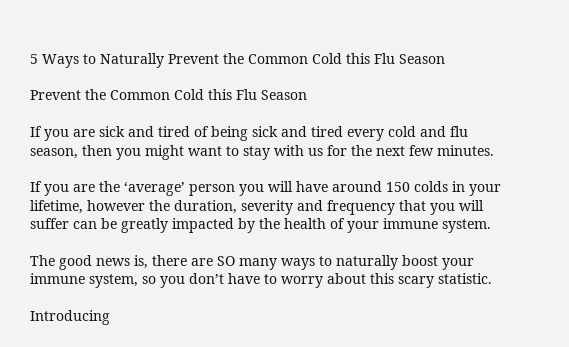5 Ways to Naturally Prevent the Common Cold this Flu Season

Prevent the Common Cold this Flu Season

If you are sick and tired of being sick and tired every cold and flu season, then you might want to stay with us for the next few minutes.

If you are the ‘average’ person you will have around 150 colds in your lifetime, however the duration, severity and frequency that you will suffer can be greatly impacted by the health of your immune system.

The good news is, there are SO many ways to naturally boost your immune system, so you don’t have to worry about this scary statistic.

Introducing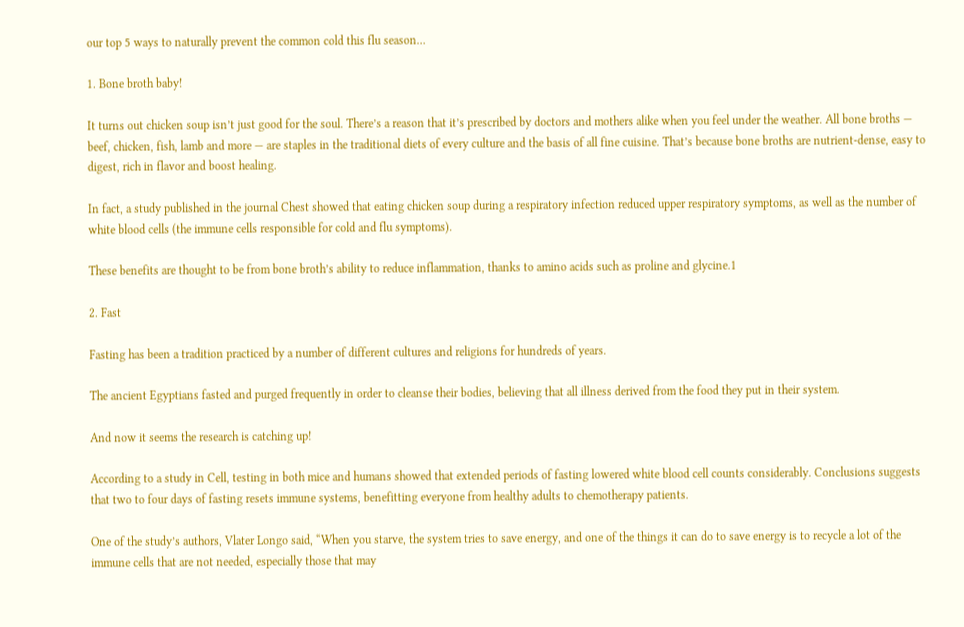our top 5 ways to naturally prevent the common cold this flu season…

1. Bone broth baby!

It turns out chicken soup isn’t just good for the soul. There’s a reason that it’s prescribed by doctors and mothers alike when you feel under the weather. All bone broths — beef, chicken, fish, lamb and more — are staples in the traditional diets of every culture and the basis of all fine cuisine. That’s because bone broths are nutrient-dense, easy to digest, rich in flavor and boost healing.

In fact, a study published in the journal Chest showed that eating chicken soup during a respiratory infection reduced upper respiratory symptoms, as well as the number of white blood cells (the immune cells responsible for cold and flu symptoms).

These benefits are thought to be from bone broth’s ability to reduce inflammation, thanks to amino acids such as proline and glycine.1

2. Fast

Fasting has been a tradition practiced by a number of different cultures and religions for hundreds of years.

The ancient Egyptians fasted and purged frequently in order to cleanse their bodies, believing that all illness derived from the food they put in their system.

And now it seems the research is catching up!

According to a study in Cell, testing in both mice and humans showed that extended periods of fasting lowered white blood cell counts considerably. Conclusions suggests that two to four days of fasting resets immune systems, benefitting everyone from healthy adults to chemotherapy patients.

One of the study’s authors, Vlater Longo said, “When you starve, the system tries to save energy, and one of the things it can do to save energy is to recycle a lot of the immune cells that are not needed, especially those that may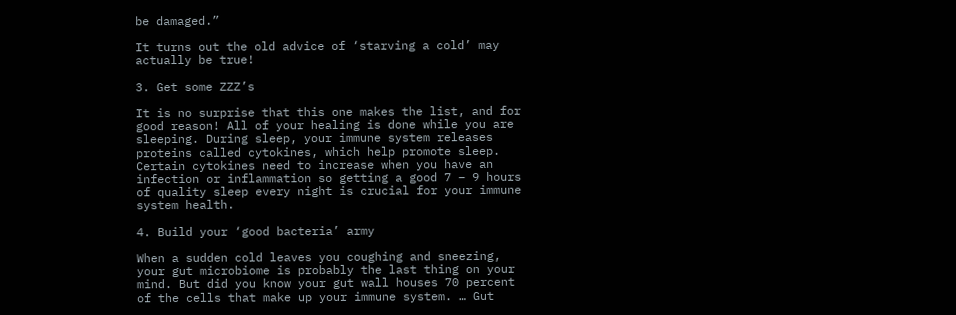be damaged.”

It turns out the old advice of ‘starving a cold’ may actually be true!

3. Get some ZZZ’s

It is no surprise that this one makes the list, and for good reason! All of your healing is done while you are sleeping. During sleep, your immune system releases proteins called cytokines, which help promote sleep. Certain cytokines need to increase when you have an infection or inflammation so getting a good 7 – 9 hours of quality sleep every night is crucial for your immune system health.

4. Build your ‘good bacteria’ army

When a sudden cold leaves you coughing and sneezing, your gut microbiome is probably the last thing on your mind. But did you know your gut wall houses 70 percent of the cells that make up your immune system. … Gut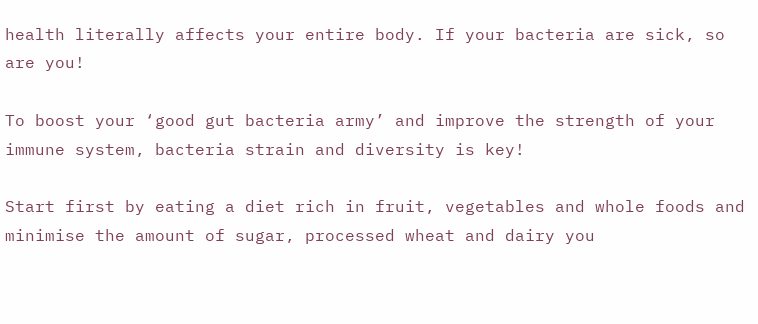health literally affects your entire body. If your bacteria are sick, so are you!

To boost your ‘good gut bacteria army’ and improve the strength of your immune system, bacteria strain and diversity is key!

Start first by eating a diet rich in fruit, vegetables and whole foods and minimise the amount of sugar, processed wheat and dairy you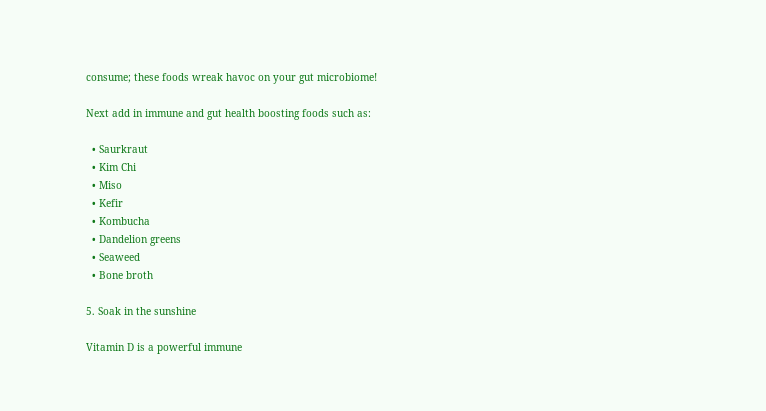consume; these foods wreak havoc on your gut microbiome!

Next add in immune and gut health boosting foods such as:

  • Saurkraut
  • Kim Chi
  • Miso
  • Kefir
  • Kombucha
  • Dandelion greens
  • Seaweed
  • Bone broth

5. Soak in the sunshine

Vitamin D is a powerful immune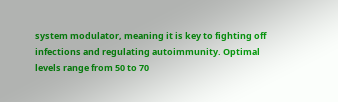system modulator, meaning it is key to fighting off infections and regulating autoimmunity. Optimal levels range from 50 to 70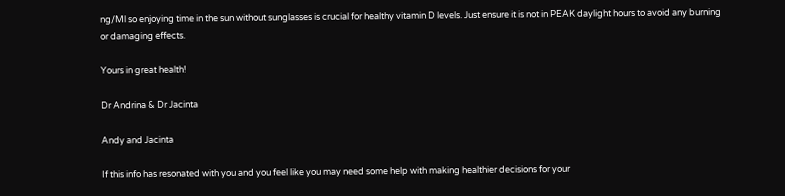ng/Ml so enjoying time in the sun without sunglasses is crucial for healthy vitamin D levels. Just ensure it is not in PEAK daylight hours to avoid any burning or damaging effects.

Yours in great health!

Dr Andrina & Dr Jacinta

Andy and Jacinta

If this info has resonated with you and you feel like you may need some help with making healthier decisions for your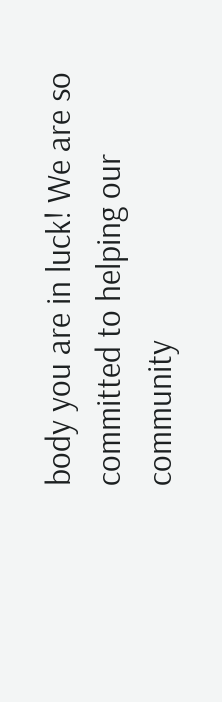body you are in luck! We are so committed to helping our community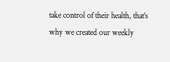take control of their health, that’s why we created our weekly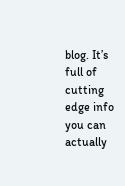blog. It’s full of cutting edge info you can actually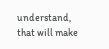understand, that will make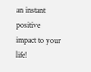an instant positive impact to your life!